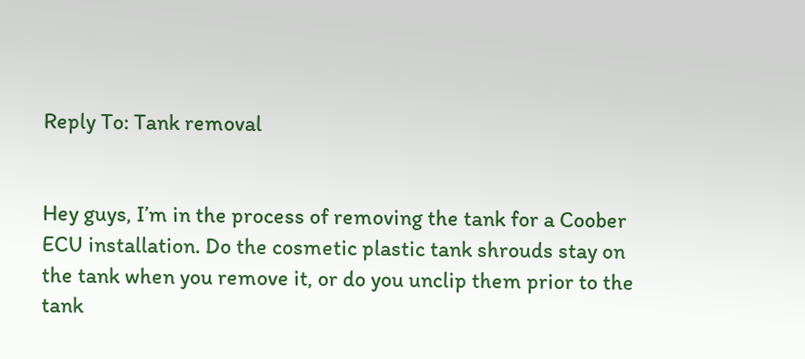Reply To: Tank removal


Hey guys, I’m in the process of removing the tank for a Coober ECU installation. Do the cosmetic plastic tank shrouds stay on the tank when you remove it, or do you unclip them prior to the tank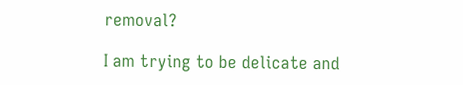removal?

I am trying to be delicate and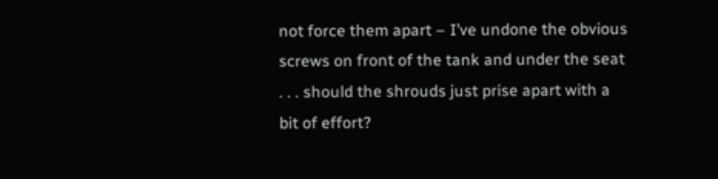not force them apart – I’ve undone the obvious screws on front of the tank and under the seat . . . should the shrouds just prise apart with a bit of effort?